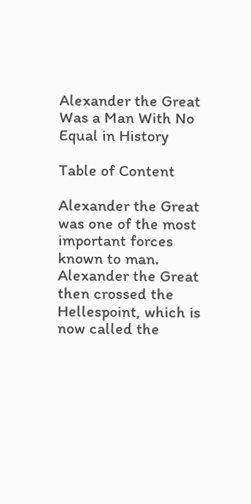Alexander the Great Was a Man With No Equal in History

Table of Content

Alexander the Great was one of the most important forces known to man. Alexander the Great then crossed the Hellespoint, which is now called the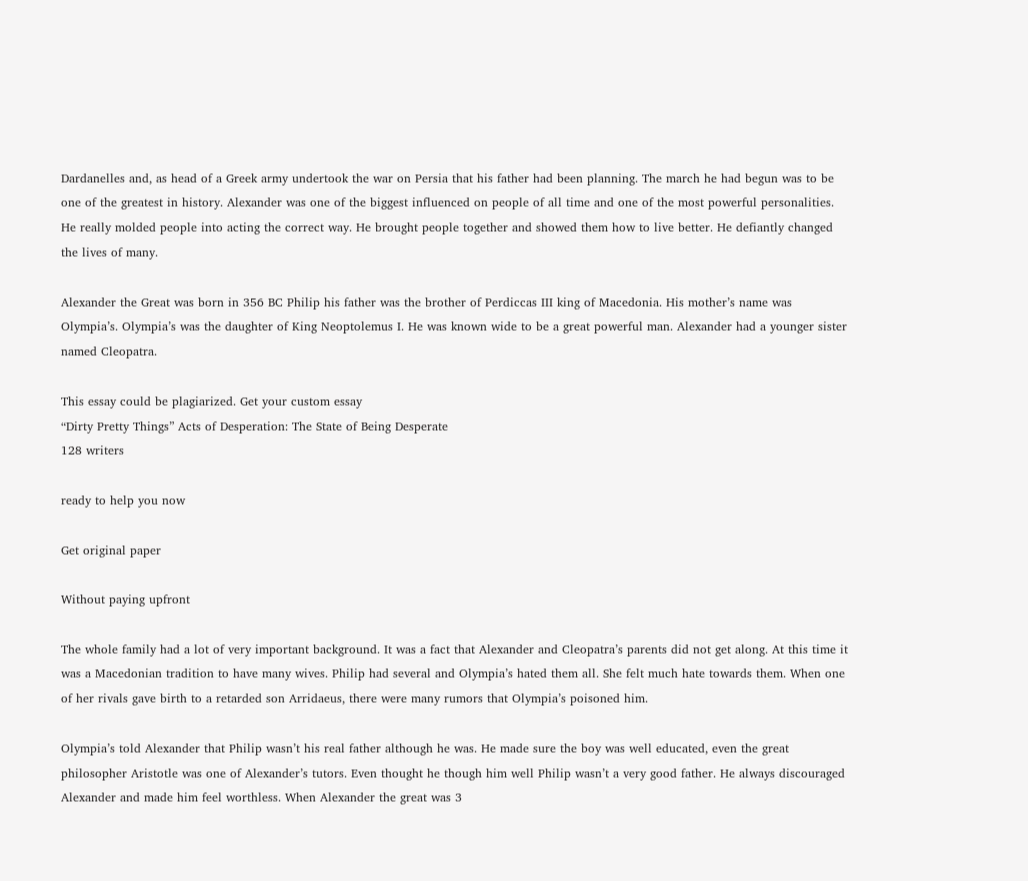Dardanelles and, as head of a Greek army undertook the war on Persia that his father had been planning. The march he had begun was to be one of the greatest in history. Alexander was one of the biggest influenced on people of all time and one of the most powerful personalities. He really molded people into acting the correct way. He brought people together and showed them how to live better. He defiantly changed the lives of many.

Alexander the Great was born in 356 BC Philip his father was the brother of Perdiccas III king of Macedonia. His mother’s name was Olympia’s. Olympia’s was the daughter of King Neoptolemus I. He was known wide to be a great powerful man. Alexander had a younger sister named Cleopatra.

This essay could be plagiarized. Get your custom essay
“Dirty Pretty Things” Acts of Desperation: The State of Being Desperate
128 writers

ready to help you now

Get original paper

Without paying upfront

The whole family had a lot of very important background. It was a fact that Alexander and Cleopatra’s parents did not get along. At this time it was a Macedonian tradition to have many wives. Philip had several and Olympia’s hated them all. She felt much hate towards them. When one of her rivals gave birth to a retarded son Arridaeus, there were many rumors that Olympia’s poisoned him.

Olympia’s told Alexander that Philip wasn’t his real father although he was. He made sure the boy was well educated, even the great philosopher Aristotle was one of Alexander’s tutors. Even thought he though him well Philip wasn’t a very good father. He always discouraged Alexander and made him feel worthless. When Alexander the great was 3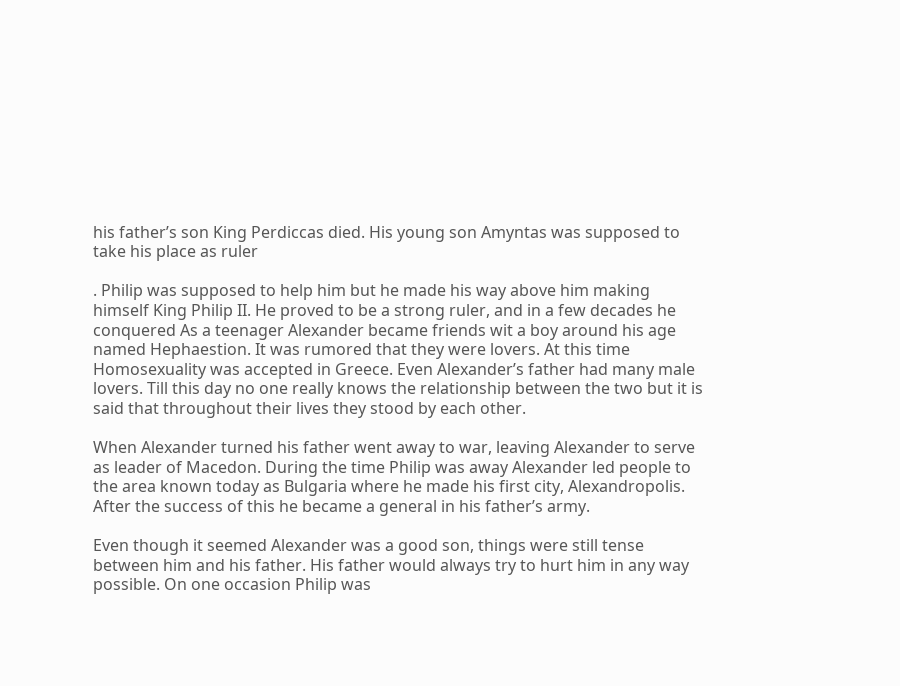his father’s son King Perdiccas died. His young son Amyntas was supposed to take his place as ruler

. Philip was supposed to help him but he made his way above him making himself King Philip II. He proved to be a strong ruler, and in a few decades he conquered As a teenager Alexander became friends wit a boy around his age named Hephaestion. It was rumored that they were lovers. At this time Homosexuality was accepted in Greece. Even Alexander’s father had many male lovers. Till this day no one really knows the relationship between the two but it is said that throughout their lives they stood by each other.

When Alexander turned his father went away to war, leaving Alexander to serve as leader of Macedon. During the time Philip was away Alexander led people to the area known today as Bulgaria where he made his first city, Alexandropolis. After the success of this he became a general in his father’s army.

Even though it seemed Alexander was a good son, things were still tense between him and his father. His father would always try to hurt him in any way possible. On one occasion Philip was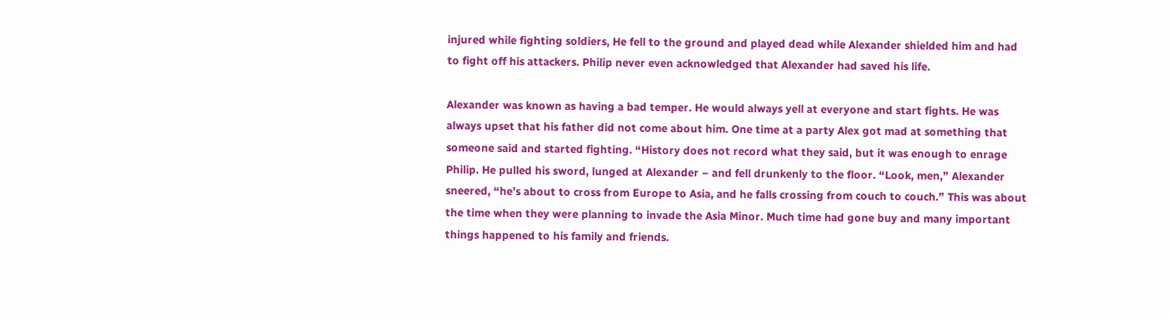injured while fighting soldiers, He fell to the ground and played dead while Alexander shielded him and had to fight off his attackers. Philip never even acknowledged that Alexander had saved his life.

Alexander was known as having a bad temper. He would always yell at everyone and start fights. He was always upset that his father did not come about him. One time at a party Alex got mad at something that someone said and started fighting. “History does not record what they said, but it was enough to enrage Philip. He pulled his sword, lunged at Alexander – and fell drunkenly to the floor. “Look, men,” Alexander sneered, “he’s about to cross from Europe to Asia, and he falls crossing from couch to couch.” This was about the time when they were planning to invade the Asia Minor. Much time had gone buy and many important things happened to his family and friends.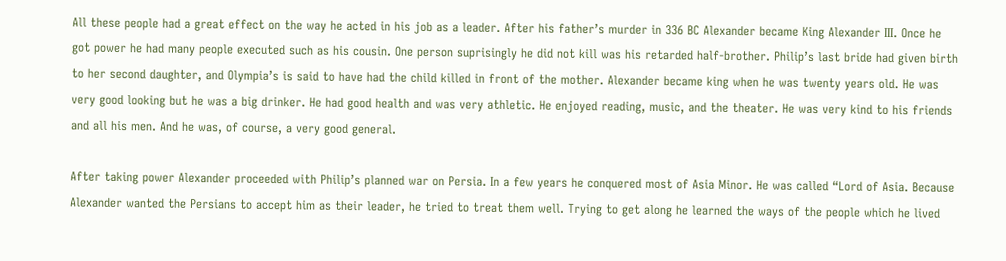All these people had a great effect on the way he acted in his job as a leader. After his father’s murder in 336 BC Alexander became King Alexander III. Once he got power he had many people executed such as his cousin. One person suprisingly he did not kill was his retarded half-brother. Philip’s last bride had given birth to her second daughter, and Olympia’s is said to have had the child killed in front of the mother. Alexander became king when he was twenty years old. He was very good looking but he was a big drinker. He had good health and was very athletic. He enjoyed reading, music, and the theater. He was very kind to his friends and all his men. And he was, of course, a very good general.

After taking power Alexander proceeded with Philip’s planned war on Persia. In a few years he conquered most of Asia Minor. He was called “Lord of Asia. Because Alexander wanted the Persians to accept him as their leader, he tried to treat them well. Trying to get along he learned the ways of the people which he lived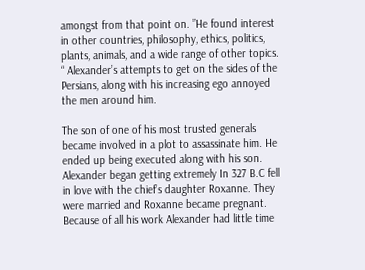amongst from that point on. ”He found interest in other countries, philosophy, ethics, politics, plants, animals, and a wide range of other topics. “ Alexander’s attempts to get on the sides of the Persians, along with his increasing ego annoyed the men around him.

The son of one of his most trusted generals became involved in a plot to assassinate him. He ended up being executed along with his son. Alexander began getting extremely In 327 B.C fell in love with the chief’s daughter Roxanne. They were married and Roxanne became pregnant. Because of all his work Alexander had little time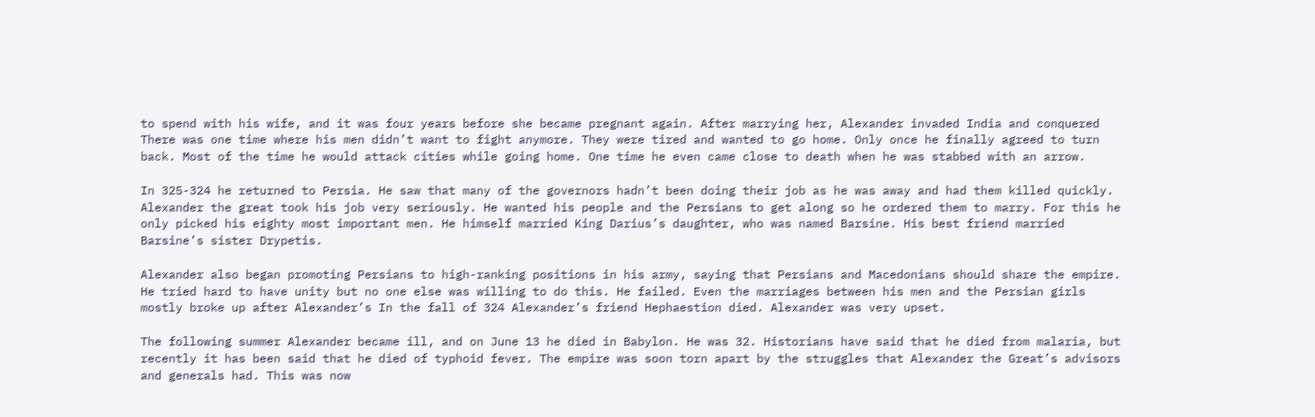to spend with his wife, and it was four years before she became pregnant again. After marrying her, Alexander invaded India and conquered There was one time where his men didn’t want to fight anymore. They were tired and wanted to go home. Only once he finally agreed to turn back. Most of the time he would attack cities while going home. One time he even came close to death when he was stabbed with an arrow.

In 325-324 he returned to Persia. He saw that many of the governors hadn’t been doing their job as he was away and had them killed quickly. Alexander the great took his job very seriously. He wanted his people and the Persians to get along so he ordered them to marry. For this he only picked his eighty most important men. He himself married King Darius’s daughter, who was named Barsine. His best friend married Barsine’s sister Drypetis.

Alexander also began promoting Persians to high-ranking positions in his army, saying that Persians and Macedonians should share the empire. He tried hard to have unity but no one else was willing to do this. He failed. Even the marriages between his men and the Persian girls mostly broke up after Alexander’s In the fall of 324 Alexander’s friend Hephaestion died. Alexander was very upset.

The following summer Alexander became ill, and on June 13 he died in Babylon. He was 32. Historians have said that he died from malaria, but recently it has been said that he died of typhoid fever. The empire was soon torn apart by the struggles that Alexander the Great’s advisors and generals had. This was now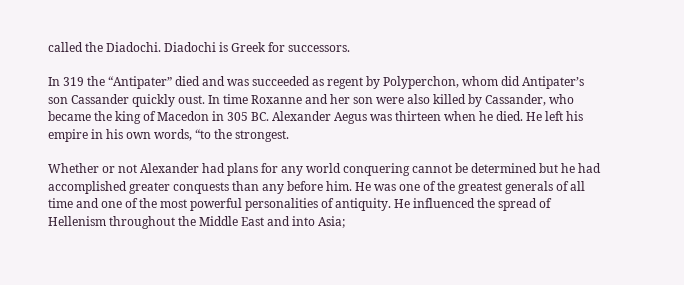called the Diadochi. Diadochi is Greek for successors.

In 319 the “Antipater” died and was succeeded as regent by Polyperchon, whom did Antipater’s son Cassander quickly oust. In time Roxanne and her son were also killed by Cassander, who became the king of Macedon in 305 BC. Alexander Aegus was thirteen when he died. He left his empire in his own words, “to the strongest.

Whether or not Alexander had plans for any world conquering cannot be determined but he had accomplished greater conquests than any before him. He was one of the greatest generals of all time and one of the most powerful personalities of antiquity. He influenced the spread of Hellenism throughout the Middle East and into Asia;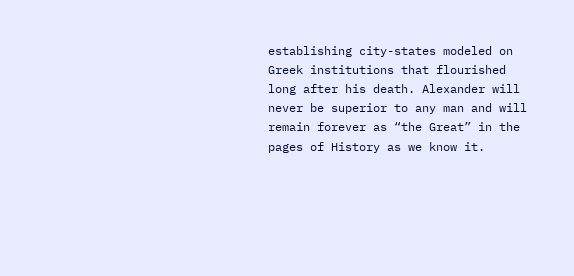establishing city-states modeled on Greek institutions that flourished long after his death. Alexander will never be superior to any man and will remain forever as “the Great” in the pages of History as we know it.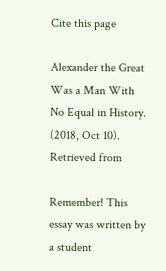Cite this page

Alexander the Great Was a Man With No Equal in History. (2018, Oct 10). Retrieved from

Remember! This essay was written by a student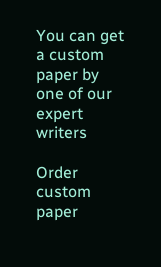You can get a custom paper by one of our expert writers

Order custom paper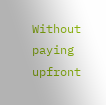Without paying upfront